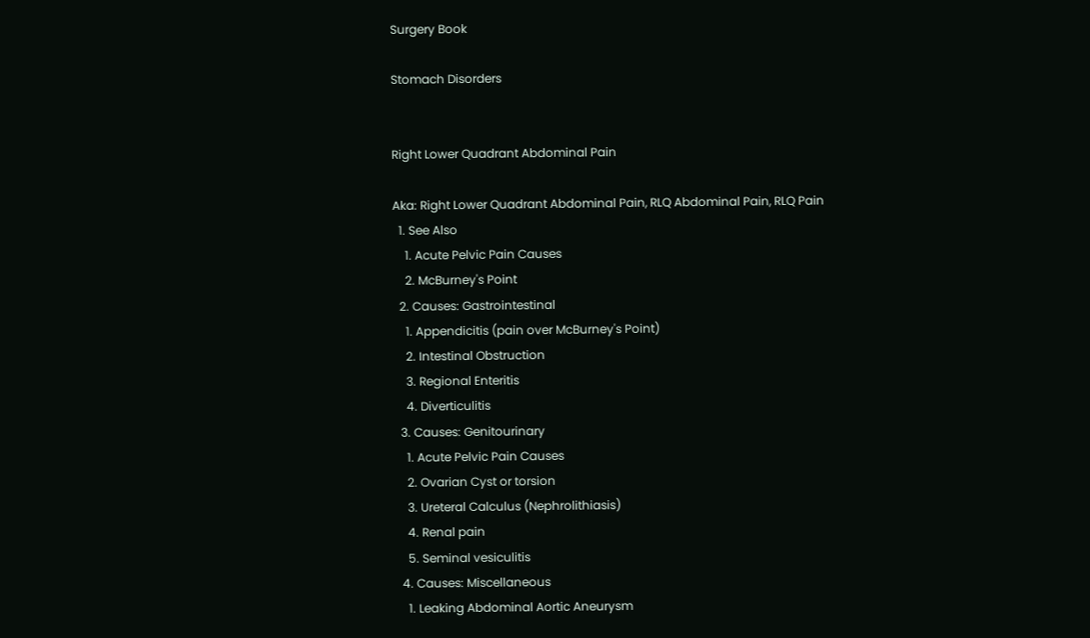Surgery Book

Stomach Disorders


Right Lower Quadrant Abdominal Pain

Aka: Right Lower Quadrant Abdominal Pain, RLQ Abdominal Pain, RLQ Pain
  1. See Also
    1. Acute Pelvic Pain Causes
    2. McBurney's Point
  2. Causes: Gastrointestinal
    1. Appendicitis (pain over McBurney's Point)
    2. Intestinal Obstruction
    3. Regional Enteritis
    4. Diverticulitis
  3. Causes: Genitourinary
    1. Acute Pelvic Pain Causes
    2. Ovarian Cyst or torsion
    3. Ureteral Calculus (Nephrolithiasis)
    4. Renal pain
    5. Seminal vesiculitis
  4. Causes: Miscellaneous
    1. Leaking Abdominal Aortic Aneurysm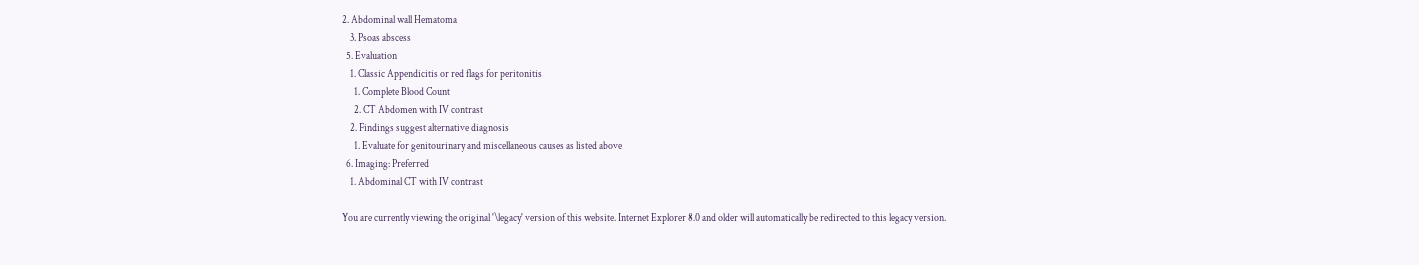2. Abdominal wall Hematoma
    3. Psoas abscess
  5. Evaluation
    1. Classic Appendicitis or red flags for peritonitis
      1. Complete Blood Count
      2. CT Abdomen with IV contrast
    2. Findings suggest alternative diagnosis
      1. Evaluate for genitourinary and miscellaneous causes as listed above
  6. Imaging: Preferred
    1. Abdominal CT with IV contrast

You are currently viewing the original '\legacy' version of this website. Internet Explorer 8.0 and older will automatically be redirected to this legacy version.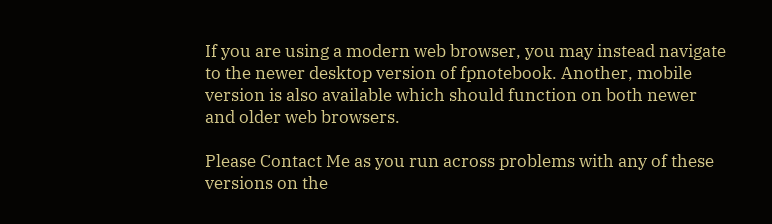If you are using a modern web browser, you may instead navigate to the newer desktop version of fpnotebook. Another, mobile version is also available which should function on both newer and older web browsers.

Please Contact Me as you run across problems with any of these versions on the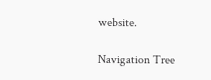website.

Navigation Tree